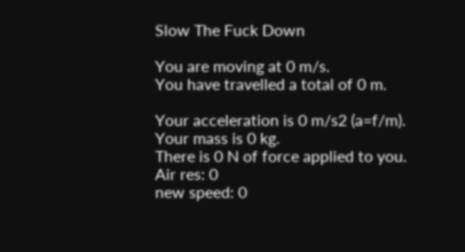Slow The Fuck Down

You are moving at 0 m/s.
You have travelled a total of 0 m.

Your acceleration is 0 m/s2 (a=f/m).
Your mass is 0 kg.
There is 0 N of force applied to you.
Air res: 0
new speed: 0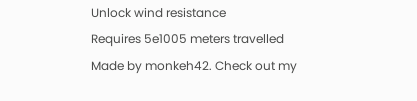Unlock wind resistance
Requires 5e1005 meters travelled
Made by monkeh42. Check out my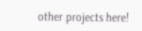other projects here!